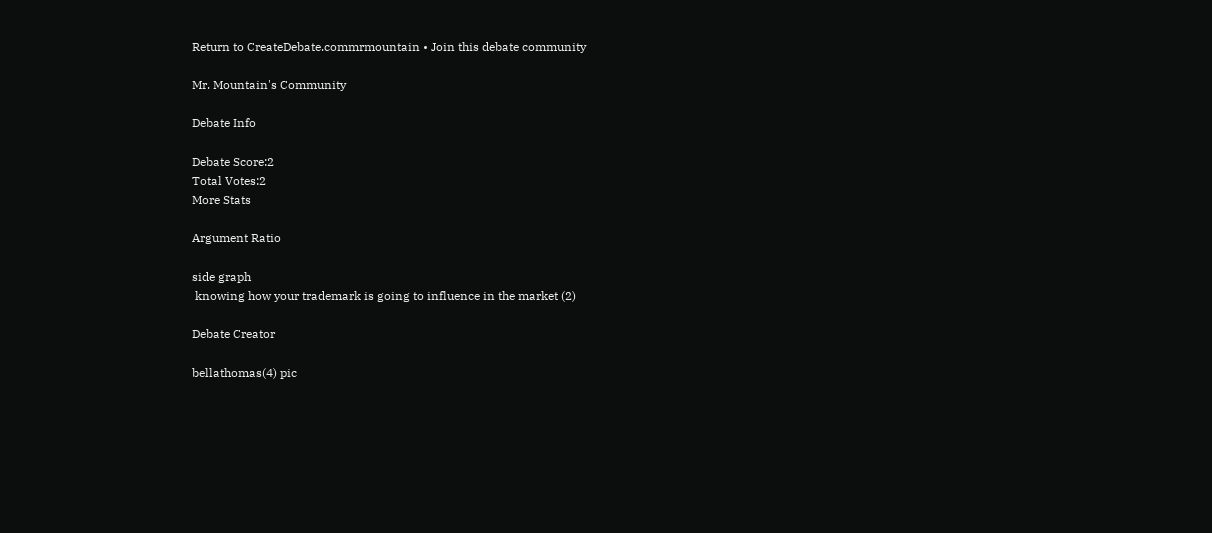Return to CreateDebate.commrmountain • Join this debate community

Mr. Mountain's Community

Debate Info

Debate Score:2
Total Votes:2
More Stats

Argument Ratio

side graph
 knowing how your trademark is going to influence in the market (2)

Debate Creator

bellathomas(4) pic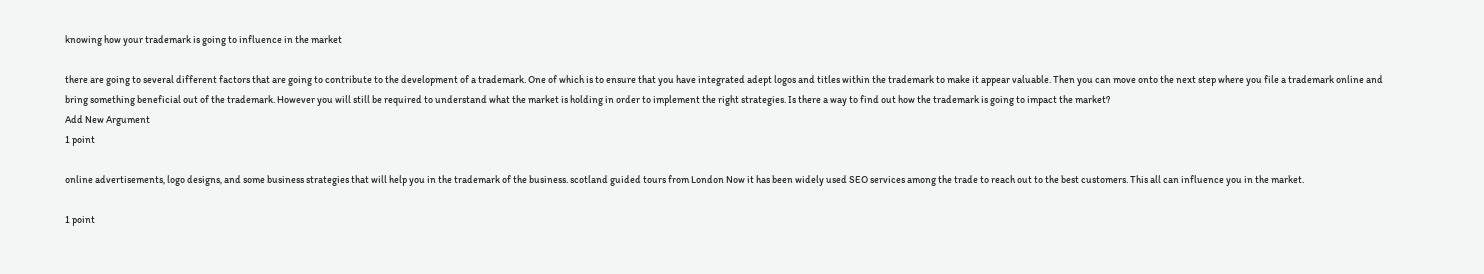knowing how your trademark is going to influence in the market

there are going to several different factors that are going to contribute to the development of a trademark. One of which is to ensure that you have integrated adept logos and titles within the trademark to make it appear valuable. Then you can move onto the next step where you file a trademark online and bring something beneficial out of the trademark. However you will still be required to understand what the market is holding in order to implement the right strategies. Is there a way to find out how the trademark is going to impact the market?
Add New Argument
1 point

online advertisements, logo designs, and some business strategies that will help you in the trademark of the business. scotland guided tours from London Now it has been widely used SEO services among the trade to reach out to the best customers. This all can influence you in the market.

1 point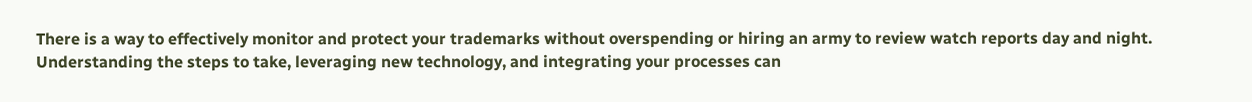There is a way to effectively monitor and protect your trademarks without overspending or hiring an army to review watch reports day and night. Understanding the steps to take, leveraging new technology, and integrating your processes can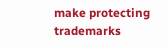make protecting trademarks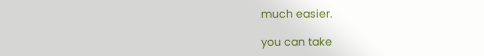much easier.

you can take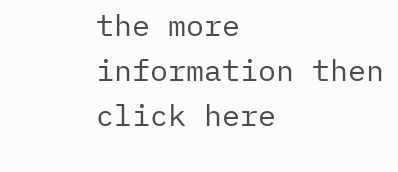the more information then click here